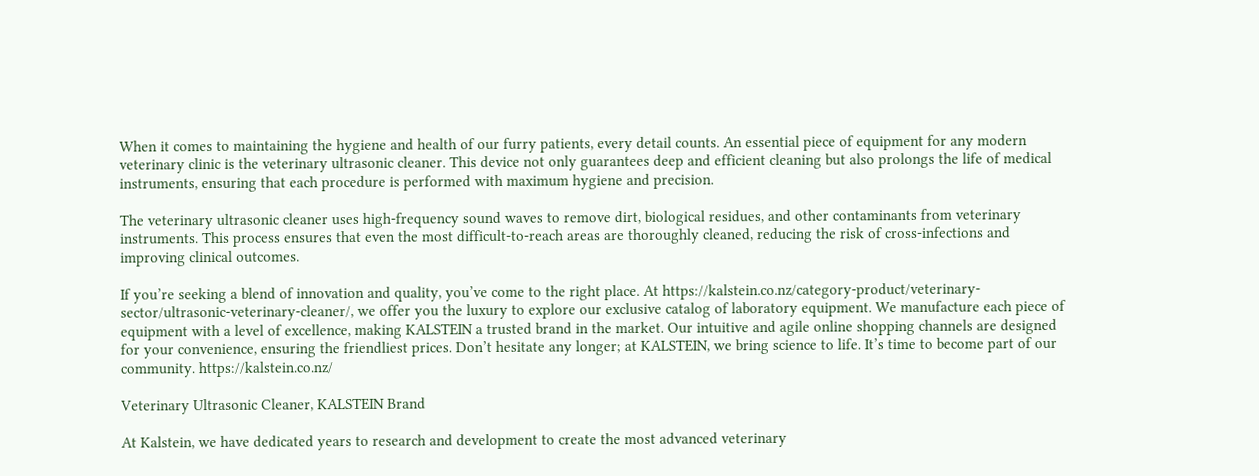When it comes to maintaining the hygiene and health of our furry patients, every detail counts. An essential piece of equipment for any modern veterinary clinic is the veterinary ultrasonic cleaner. This device not only guarantees deep and efficient cleaning but also prolongs the life of medical instruments, ensuring that each procedure is performed with maximum hygiene and precision.

The veterinary ultrasonic cleaner uses high-frequency sound waves to remove dirt, biological residues, and other contaminants from veterinary instruments. This process ensures that even the most difficult-to-reach areas are thoroughly cleaned, reducing the risk of cross-infections and improving clinical outcomes.

If you’re seeking a blend of innovation and quality, you’ve come to the right place. At https://kalstein.co.nz/category-product/veterinary-sector/ultrasonic-veterinary-cleaner/, we offer you the luxury to explore our exclusive catalog of laboratory equipment. We manufacture each piece of equipment with a level of excellence, making KALSTEIN a trusted brand in the market. Our intuitive and agile online shopping channels are designed for your convenience, ensuring the friendliest prices. Don’t hesitate any longer; at KALSTEIN, we bring science to life. It’s time to become part of our community. https://kalstein.co.nz/

Veterinary Ultrasonic Cleaner, KALSTEIN Brand

At Kalstein, we have dedicated years to research and development to create the most advanced veterinary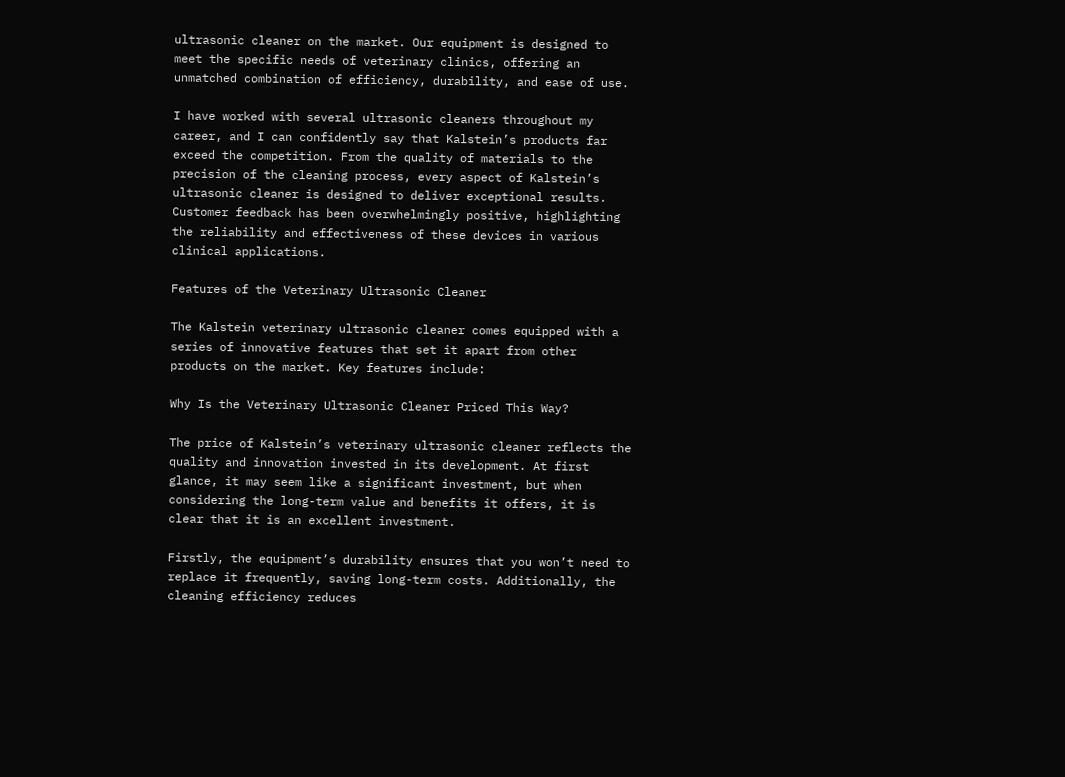ultrasonic cleaner on the market. Our equipment is designed to meet the specific needs of veterinary clinics, offering an unmatched combination of efficiency, durability, and ease of use.

I have worked with several ultrasonic cleaners throughout my career, and I can confidently say that Kalstein’s products far exceed the competition. From the quality of materials to the precision of the cleaning process, every aspect of Kalstein’s ultrasonic cleaner is designed to deliver exceptional results. Customer feedback has been overwhelmingly positive, highlighting the reliability and effectiveness of these devices in various clinical applications.

Features of the Veterinary Ultrasonic Cleaner

The Kalstein veterinary ultrasonic cleaner comes equipped with a series of innovative features that set it apart from other products on the market. Key features include:

Why Is the Veterinary Ultrasonic Cleaner Priced This Way?

The price of Kalstein’s veterinary ultrasonic cleaner reflects the quality and innovation invested in its development. At first glance, it may seem like a significant investment, but when considering the long-term value and benefits it offers, it is clear that it is an excellent investment.

Firstly, the equipment’s durability ensures that you won’t need to replace it frequently, saving long-term costs. Additionally, the cleaning efficiency reduces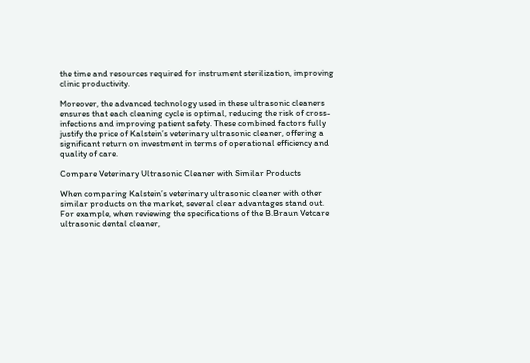the time and resources required for instrument sterilization, improving clinic productivity.

Moreover, the advanced technology used in these ultrasonic cleaners ensures that each cleaning cycle is optimal, reducing the risk of cross-infections and improving patient safety. These combined factors fully justify the price of Kalstein’s veterinary ultrasonic cleaner, offering a significant return on investment in terms of operational efficiency and quality of care.

Compare Veterinary Ultrasonic Cleaner with Similar Products

When comparing Kalstein’s veterinary ultrasonic cleaner with other similar products on the market, several clear advantages stand out. For example, when reviewing the specifications of the B.Braun Vetcare ultrasonic dental cleaner,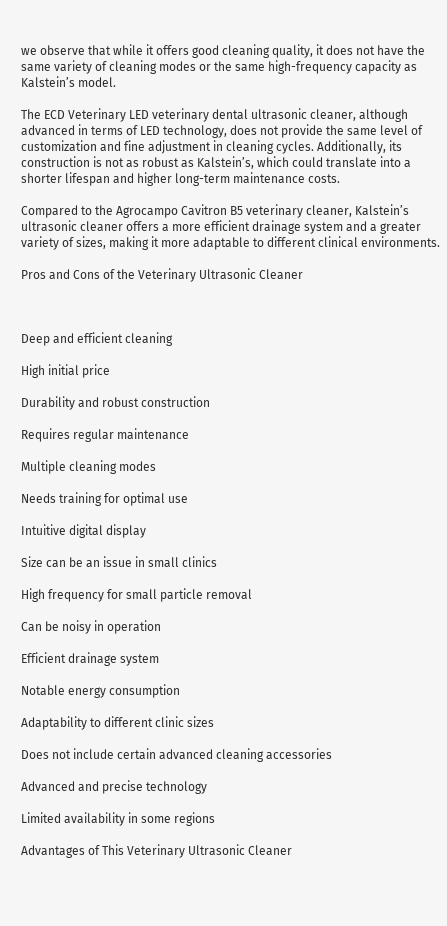we observe that while it offers good cleaning quality, it does not have the same variety of cleaning modes or the same high-frequency capacity as Kalstein’s model.

The ECD Veterinary LED veterinary dental ultrasonic cleaner, although advanced in terms of LED technology, does not provide the same level of customization and fine adjustment in cleaning cycles. Additionally, its construction is not as robust as Kalstein’s, which could translate into a shorter lifespan and higher long-term maintenance costs.

Compared to the Agrocampo Cavitron B5 veterinary cleaner, Kalstein’s ultrasonic cleaner offers a more efficient drainage system and a greater variety of sizes, making it more adaptable to different clinical environments.

Pros and Cons of the Veterinary Ultrasonic Cleaner



Deep and efficient cleaning

High initial price

Durability and robust construction

Requires regular maintenance

Multiple cleaning modes

Needs training for optimal use

Intuitive digital display

Size can be an issue in small clinics

High frequency for small particle removal

Can be noisy in operation

Efficient drainage system

Notable energy consumption

Adaptability to different clinic sizes

Does not include certain advanced cleaning accessories

Advanced and precise technology

Limited availability in some regions

Advantages of This Veterinary Ultrasonic Cleaner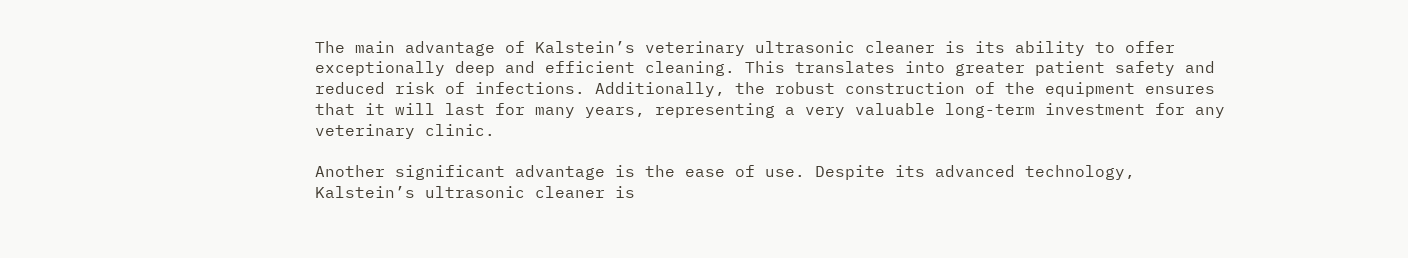The main advantage of Kalstein’s veterinary ultrasonic cleaner is its ability to offer exceptionally deep and efficient cleaning. This translates into greater patient safety and reduced risk of infections. Additionally, the robust construction of the equipment ensures that it will last for many years, representing a very valuable long-term investment for any veterinary clinic.

Another significant advantage is the ease of use. Despite its advanced technology, Kalstein’s ultrasonic cleaner is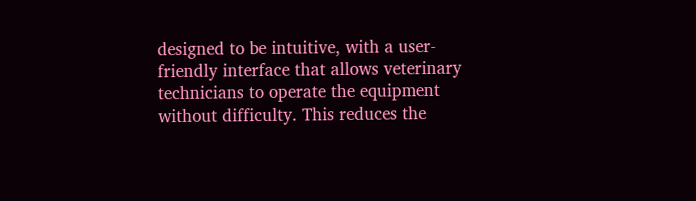designed to be intuitive, with a user-friendly interface that allows veterinary technicians to operate the equipment without difficulty. This reduces the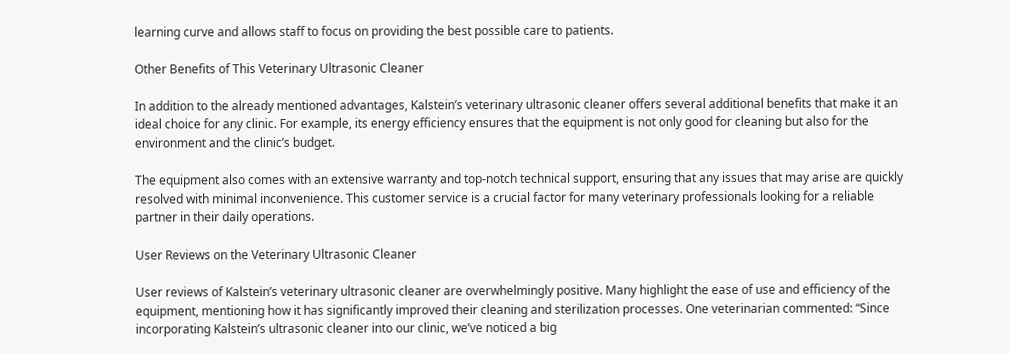learning curve and allows staff to focus on providing the best possible care to patients.

Other Benefits of This Veterinary Ultrasonic Cleaner

In addition to the already mentioned advantages, Kalstein’s veterinary ultrasonic cleaner offers several additional benefits that make it an ideal choice for any clinic. For example, its energy efficiency ensures that the equipment is not only good for cleaning but also for the environment and the clinic’s budget.

The equipment also comes with an extensive warranty and top-notch technical support, ensuring that any issues that may arise are quickly resolved with minimal inconvenience. This customer service is a crucial factor for many veterinary professionals looking for a reliable partner in their daily operations.

User Reviews on the Veterinary Ultrasonic Cleaner

User reviews of Kalstein’s veterinary ultrasonic cleaner are overwhelmingly positive. Many highlight the ease of use and efficiency of the equipment, mentioning how it has significantly improved their cleaning and sterilization processes. One veterinarian commented: “Since incorporating Kalstein’s ultrasonic cleaner into our clinic, we’ve noticed a big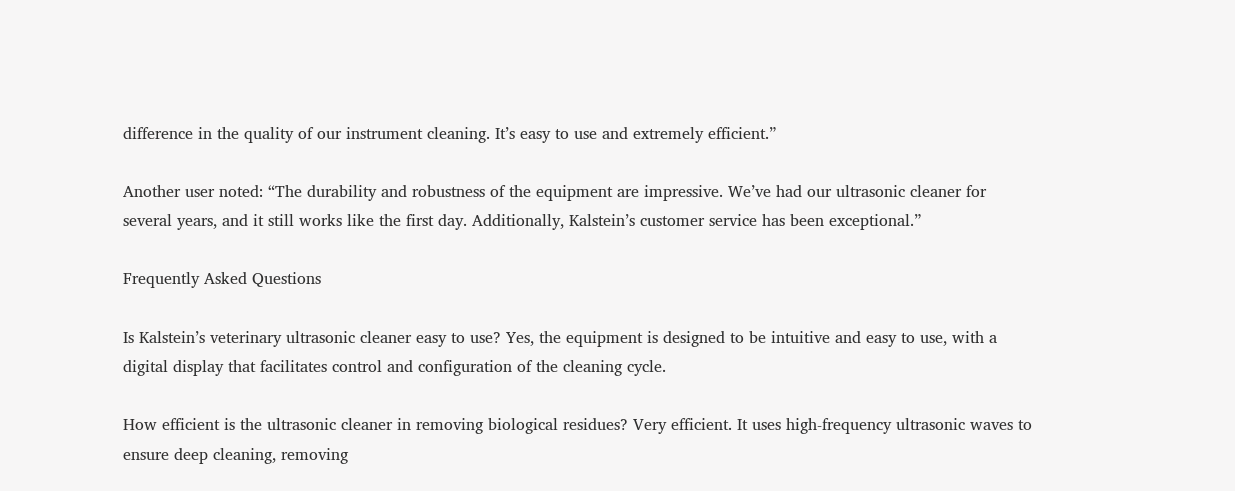difference in the quality of our instrument cleaning. It’s easy to use and extremely efficient.”

Another user noted: “The durability and robustness of the equipment are impressive. We’ve had our ultrasonic cleaner for several years, and it still works like the first day. Additionally, Kalstein’s customer service has been exceptional.”

Frequently Asked Questions

Is Kalstein’s veterinary ultrasonic cleaner easy to use? Yes, the equipment is designed to be intuitive and easy to use, with a digital display that facilitates control and configuration of the cleaning cycle.

How efficient is the ultrasonic cleaner in removing biological residues? Very efficient. It uses high-frequency ultrasonic waves to ensure deep cleaning, removing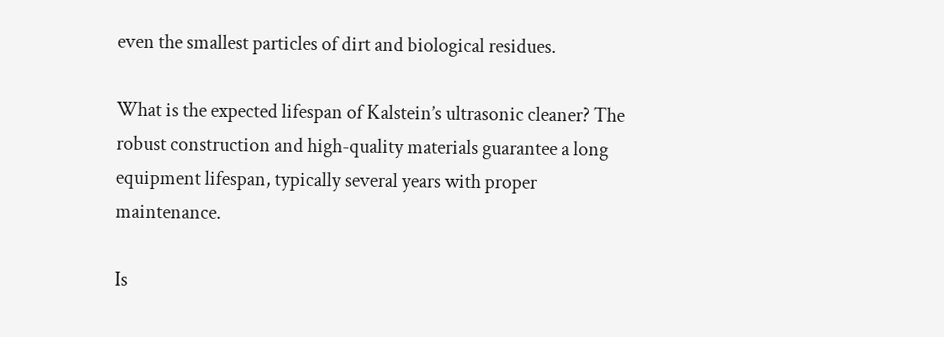even the smallest particles of dirt and biological residues.

What is the expected lifespan of Kalstein’s ultrasonic cleaner? The robust construction and high-quality materials guarantee a long equipment lifespan, typically several years with proper maintenance.

Is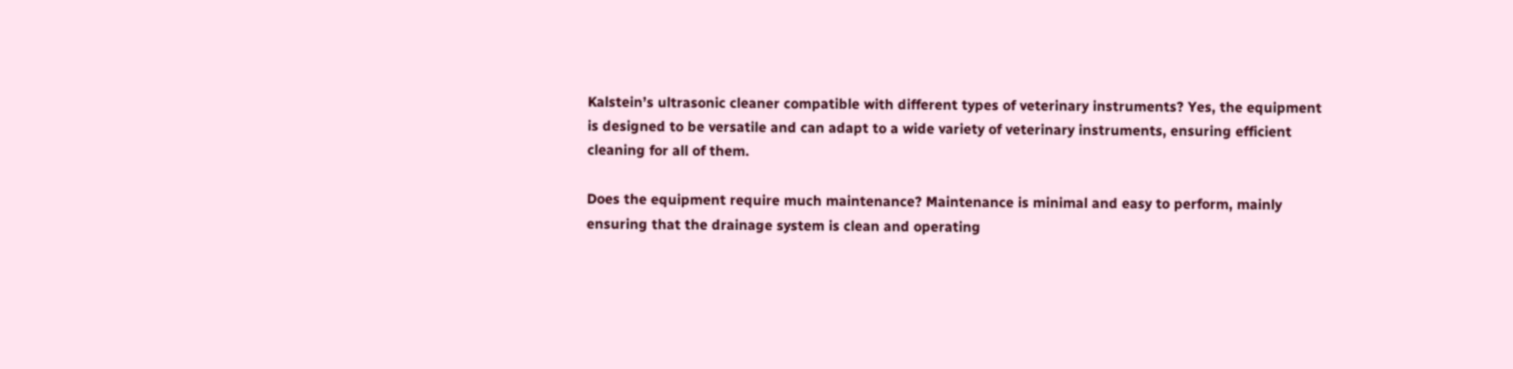Kalstein’s ultrasonic cleaner compatible with different types of veterinary instruments? Yes, the equipment is designed to be versatile and can adapt to a wide variety of veterinary instruments, ensuring efficient cleaning for all of them.

Does the equipment require much maintenance? Maintenance is minimal and easy to perform, mainly ensuring that the drainage system is clean and operating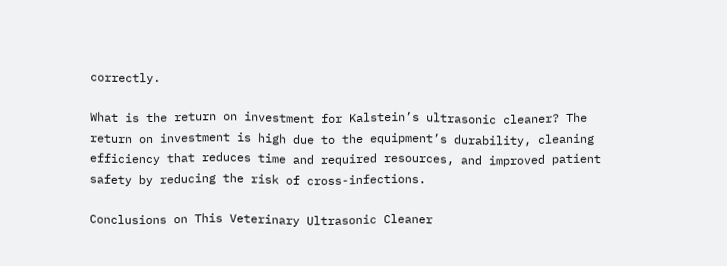correctly.

What is the return on investment for Kalstein’s ultrasonic cleaner? The return on investment is high due to the equipment’s durability, cleaning efficiency that reduces time and required resources, and improved patient safety by reducing the risk of cross-infections.

Conclusions on This Veterinary Ultrasonic Cleaner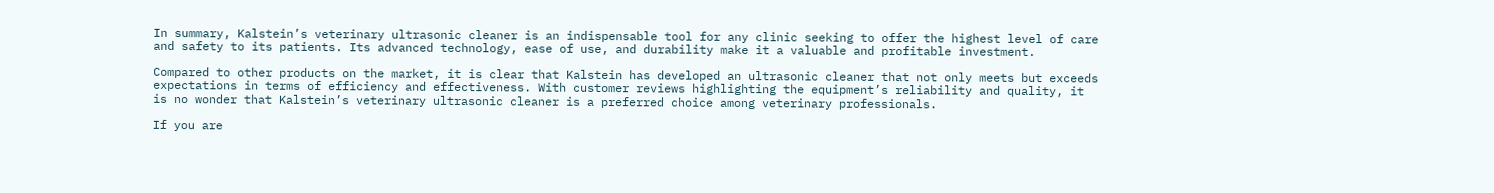In summary, Kalstein’s veterinary ultrasonic cleaner is an indispensable tool for any clinic seeking to offer the highest level of care and safety to its patients. Its advanced technology, ease of use, and durability make it a valuable and profitable investment.

Compared to other products on the market, it is clear that Kalstein has developed an ultrasonic cleaner that not only meets but exceeds expectations in terms of efficiency and effectiveness. With customer reviews highlighting the equipment’s reliability and quality, it is no wonder that Kalstein’s veterinary ultrasonic cleaner is a preferred choice among veterinary professionals.

If you are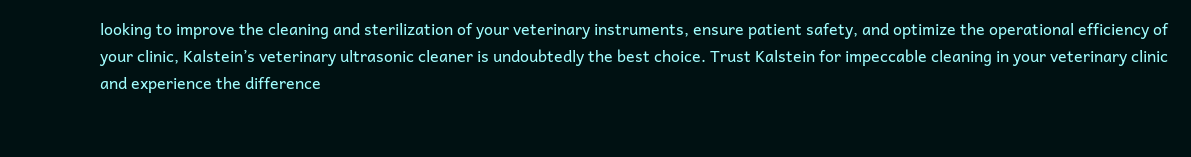looking to improve the cleaning and sterilization of your veterinary instruments, ensure patient safety, and optimize the operational efficiency of your clinic, Kalstein’s veterinary ultrasonic cleaner is undoubtedly the best choice. Trust Kalstein for impeccable cleaning in your veterinary clinic and experience the difference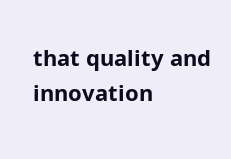that quality and innovation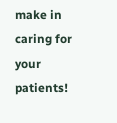make in caring for your patients!